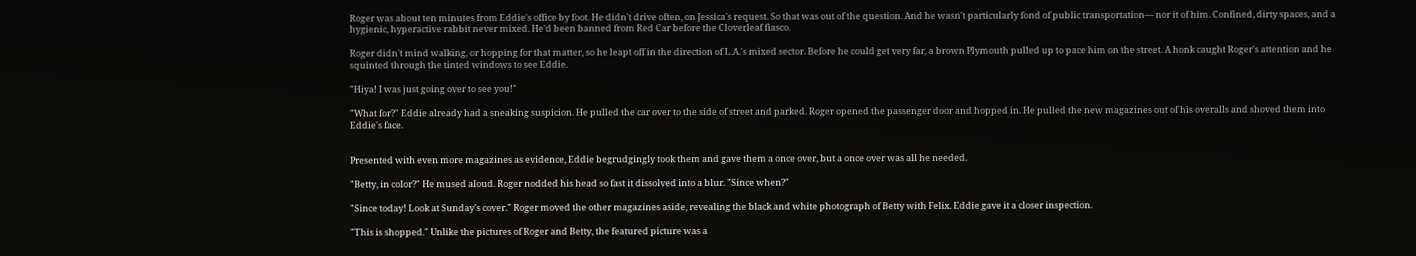Roger was about ten minutes from Eddie's office by foot. He didn't drive often, on Jessica's request. So that was out of the question. And he wasn't particularly fond of public transportation— nor it of him. Confined, dirty spaces, and a hygienic, hyperactive rabbit never mixed. He'd been banned from Red Car before the Cloverleaf fiasco.

Roger didn't mind walking, or hopping for that matter, so he leapt off in the direction of L.A.'s mixed sector. Before he could get very far, a brown Plymouth pulled up to pace him on the street. A honk caught Roger's attention and he squinted through the tinted windows to see Eddie.

"Hiya! I was just going over to see you!"

"What for?" Eddie already had a sneaking suspicion. He pulled the car over to the side of street and parked. Roger opened the passenger door and hopped in. He pulled the new magazines out of his overalls and shoved them into Eddie's face.


Presented with even more magazines as evidence, Eddie begrudgingly took them and gave them a once over, but a once over was all he needed.

"Betty, in color?" He mused aloud. Roger nodded his head so fast it dissolved into a blur. "Since when?"

"Since today! Look at Sunday's cover." Roger moved the other magazines aside, revealing the black and white photograph of Betty with Felix. Eddie gave it a closer inspection.

"This is shopped." Unlike the pictures of Roger and Betty, the featured picture was a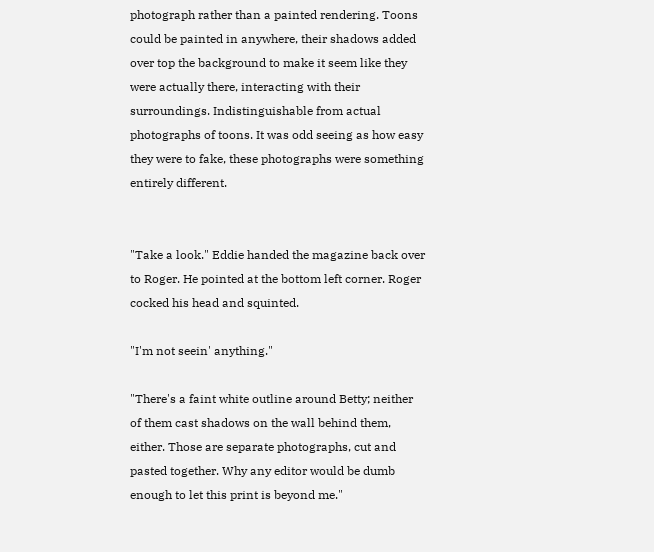photograph rather than a painted rendering. Toons could be painted in anywhere, their shadows added over top the background to make it seem like they were actually there, interacting with their surroundings. Indistinguishable from actual photographs of toons. It was odd seeing as how easy they were to fake, these photographs were something entirely different.


"Take a look." Eddie handed the magazine back over to Roger. He pointed at the bottom left corner. Roger cocked his head and squinted.

"I'm not seein' anything."

"There's a faint white outline around Betty; neither of them cast shadows on the wall behind them, either. Those are separate photographs, cut and pasted together. Why any editor would be dumb enough to let this print is beyond me."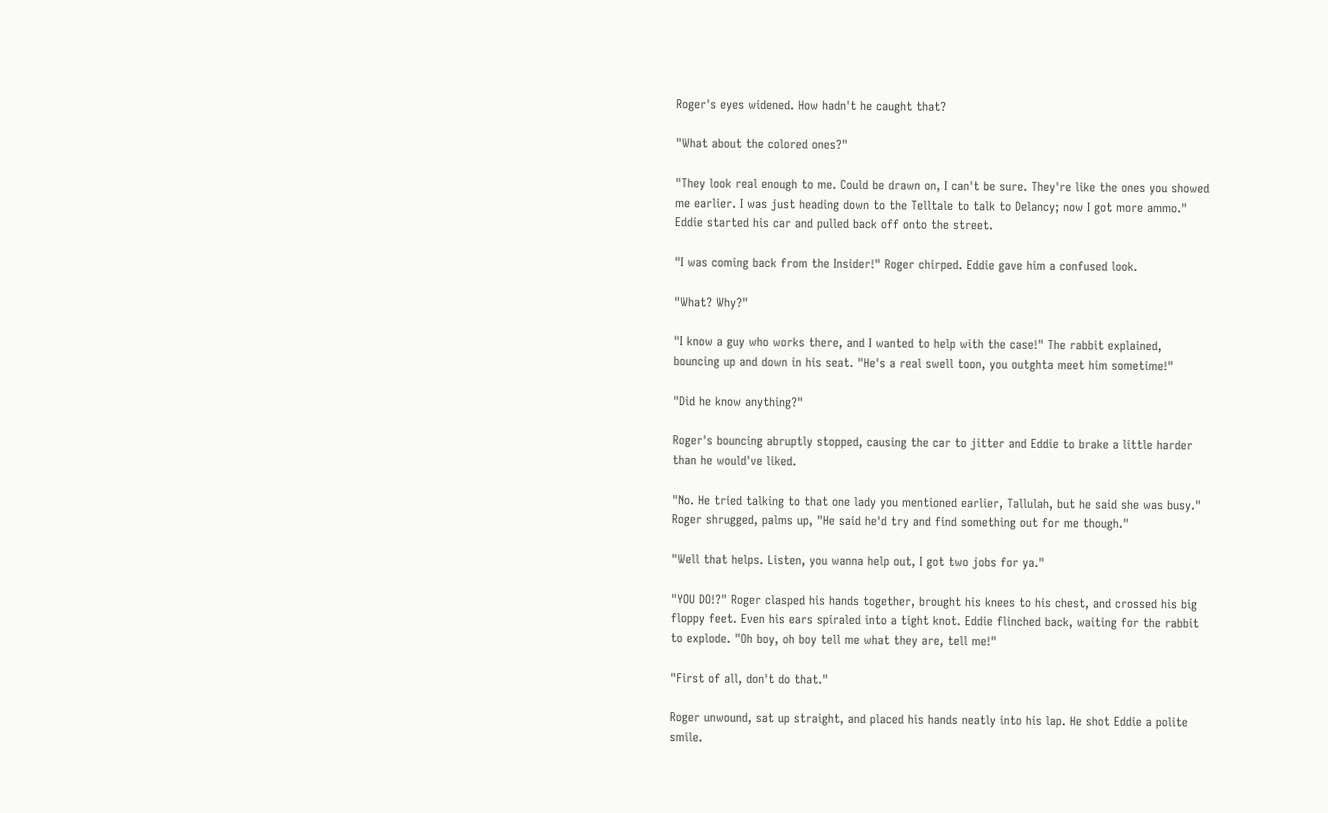Roger's eyes widened. How hadn't he caught that?

"What about the colored ones?"

"They look real enough to me. Could be drawn on, I can't be sure. They're like the ones you showed me earlier. I was just heading down to the Telltale to talk to Delancy; now I got more ammo." Eddie started his car and pulled back off onto the street.

"I was coming back from the Insider!" Roger chirped. Eddie gave him a confused look.

"What? Why?"

"I know a guy who works there, and I wanted to help with the case!" The rabbit explained, bouncing up and down in his seat. "He's a real swell toon, you outghta meet him sometime!"

"Did he know anything?"

Roger's bouncing abruptly stopped, causing the car to jitter and Eddie to brake a little harder than he would've liked.

"No. He tried talking to that one lady you mentioned earlier, Tallulah, but he said she was busy." Roger shrugged, palms up, "He said he'd try and find something out for me though."

"Well that helps. Listen, you wanna help out, I got two jobs for ya."

"YOU DO!?" Roger clasped his hands together, brought his knees to his chest, and crossed his big floppy feet. Even his ears spiraled into a tight knot. Eddie flinched back, waiting for the rabbit to explode. "Oh boy, oh boy tell me what they are, tell me!"

"First of all, don't do that."

Roger unwound, sat up straight, and placed his hands neatly into his lap. He shot Eddie a polite smile.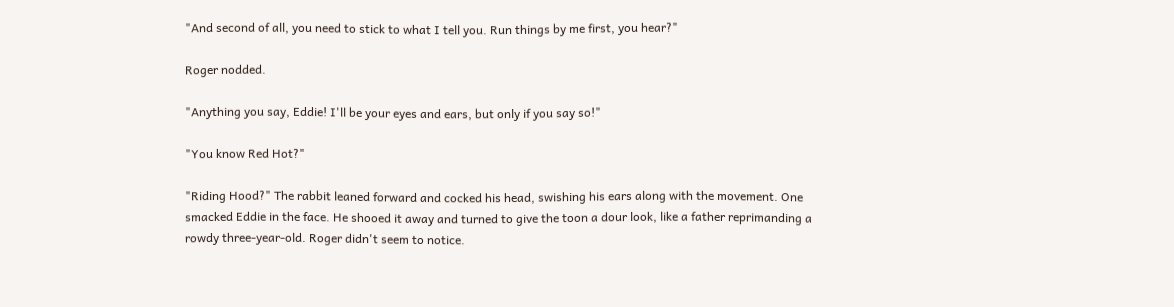"And second of all, you need to stick to what I tell you. Run things by me first, you hear?"

Roger nodded.

"Anything you say, Eddie! I'll be your eyes and ears, but only if you say so!"

"You know Red Hot?"

"Riding Hood?" The rabbit leaned forward and cocked his head, swishing his ears along with the movement. One smacked Eddie in the face. He shooed it away and turned to give the toon a dour look, like a father reprimanding a rowdy three-year-old. Roger didn't seem to notice.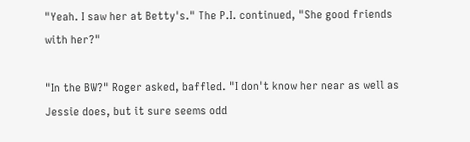"Yeah. I saw her at Betty's." The P.I. continued, "She good friends with her?"

"In the BW?" Roger asked, baffled. "I don't know her near as well as Jessie does, but it sure seems odd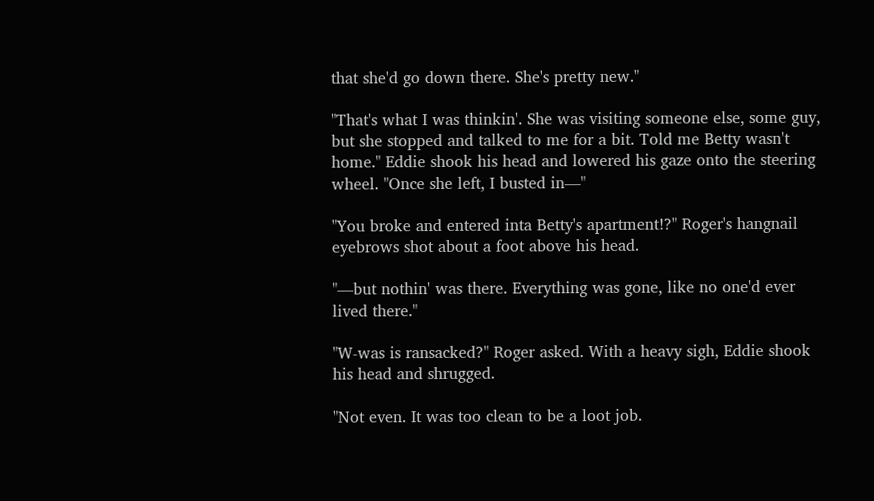that she'd go down there. She's pretty new."

"That's what I was thinkin'. She was visiting someone else, some guy, but she stopped and talked to me for a bit. Told me Betty wasn't home." Eddie shook his head and lowered his gaze onto the steering wheel. "Once she left, I busted in—"

"You broke and entered inta Betty's apartment!?" Roger's hangnail eyebrows shot about a foot above his head.

"––but nothin' was there. Everything was gone, like no one'd ever lived there."

"W-was is ransacked?" Roger asked. With a heavy sigh, Eddie shook his head and shrugged.

"Not even. It was too clean to be a loot job.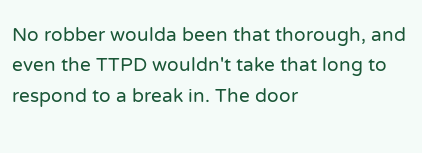No robber woulda been that thorough, and even the TTPD wouldn't take that long to respond to a break in. The door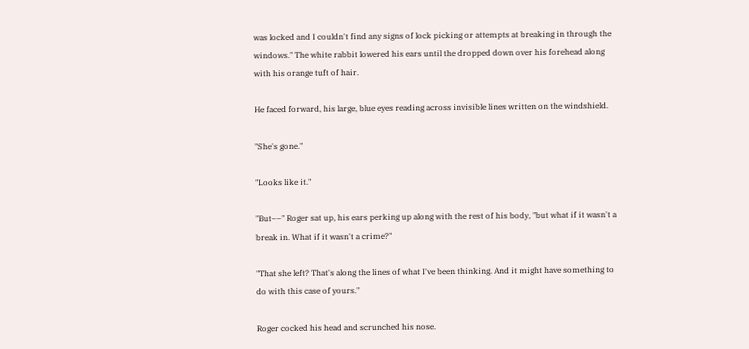was locked and I couldn't find any signs of lock picking or attempts at breaking in through the windows." The white rabbit lowered his ears until the dropped down over his forehead along with his orange tuft of hair.

He faced forward, his large, blue eyes reading across invisible lines written on the windshield.

"She's gone."

"Looks like it."

"But––" Roger sat up, his ears perking up along with the rest of his body, "but what if it wasn't a break in. What if it wasn't a crime?"

"That she left? That's along the lines of what I've been thinking. And it might have something to do with this case of yours."

Roger cocked his head and scrunched his nose.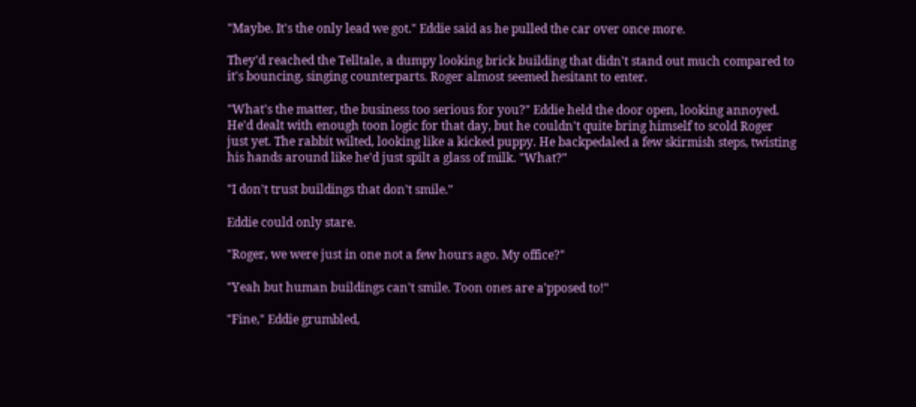"Maybe. It's the only lead we got." Eddie said as he pulled the car over once more.

They'd reached the Telltale, a dumpy looking brick building that didn't stand out much compared to it's bouncing, singing counterparts. Roger almost seemed hesitant to enter.

"What's the matter, the business too serious for you?" Eddie held the door open, looking annoyed. He'd dealt with enough toon logic for that day, but he couldn't quite bring himself to scold Roger just yet. The rabbit wilted, looking like a kicked puppy. He backpedaled a few skirmish steps, twisting his hands around like he'd just spilt a glass of milk. "What?"

"I don't trust buildings that don't smile."

Eddie could only stare.

"Roger, we were just in one not a few hours ago. My office?"

"Yeah but human buildings can't smile. Toon ones are a'pposed to!"

"Fine," Eddie grumbled,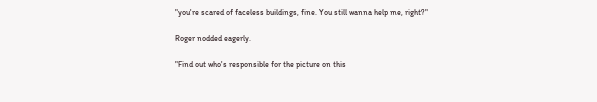"you're scared of faceless buildings, fine. You still wanna help me, right?"

Roger nodded eagerly.

"Find out who's responsible for the picture on this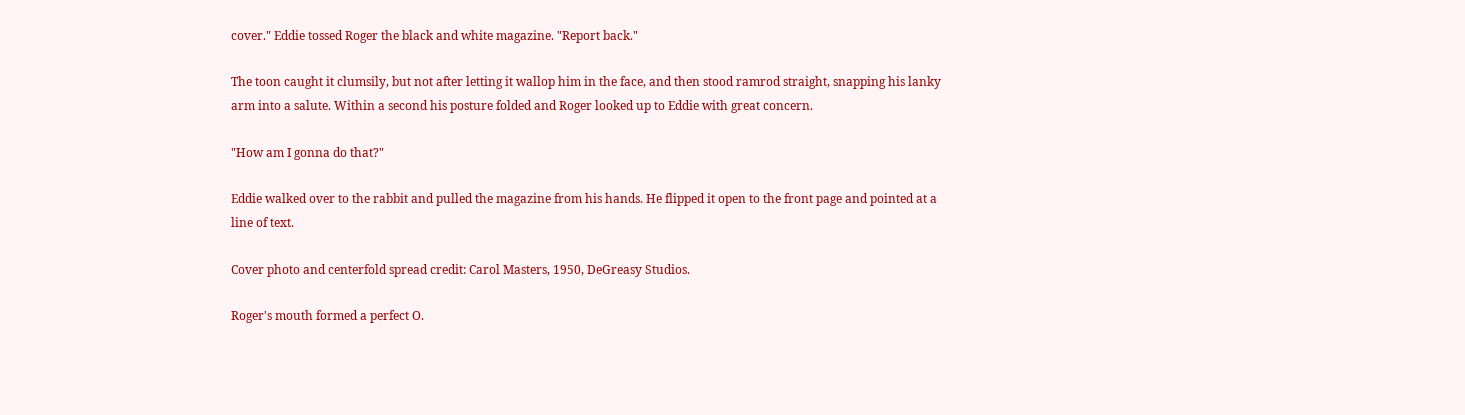cover." Eddie tossed Roger the black and white magazine. "Report back."

The toon caught it clumsily, but not after letting it wallop him in the face, and then stood ramrod straight, snapping his lanky arm into a salute. Within a second his posture folded and Roger looked up to Eddie with great concern.

"How am I gonna do that?"

Eddie walked over to the rabbit and pulled the magazine from his hands. He flipped it open to the front page and pointed at a line of text.

Cover photo and centerfold spread credit: Carol Masters, 1950, DeGreasy Studios.

Roger's mouth formed a perfect O.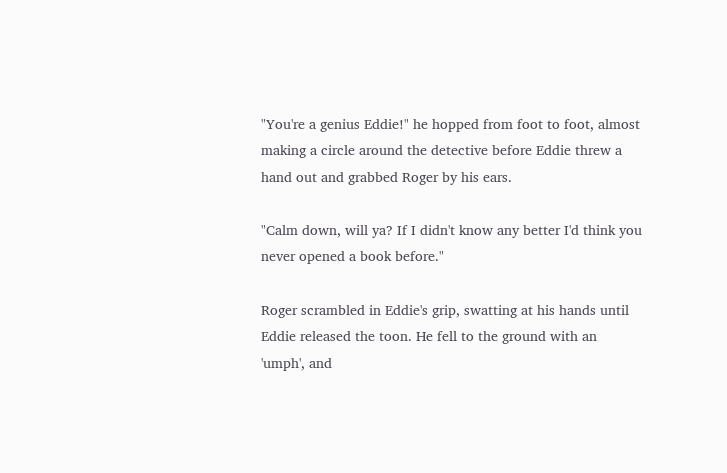"You're a genius Eddie!" he hopped from foot to foot, almost making a circle around the detective before Eddie threw a hand out and grabbed Roger by his ears.

"Calm down, will ya? If I didn't know any better I'd think you never opened a book before."

Roger scrambled in Eddie's grip, swatting at his hands until Eddie released the toon. He fell to the ground with an 'umph', and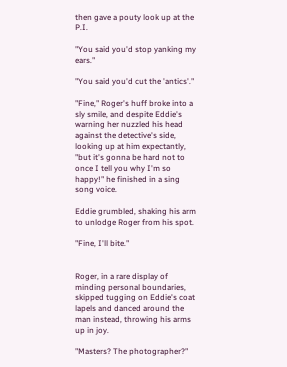then gave a pouty look up at the P.I.

"You said you'd stop yanking my ears."

"You said you'd cut the 'antics'."

"Fine," Roger's huff broke into a sly smile, and despite Eddie's warning her nuzzled his head against the detective's side, looking up at him expectantly, "but it's gonna be hard not to once I tell you why I'm so happy!" he finished in a sing song voice.

Eddie grumbled, shaking his arm to unlodge Roger from his spot.

"Fine, I'll bite."


Roger, in a rare display of minding personal boundaries, skipped tugging on Eddie's coat lapels and danced around the man instead, throwing his arms up in joy.

"Masters? The photographer?"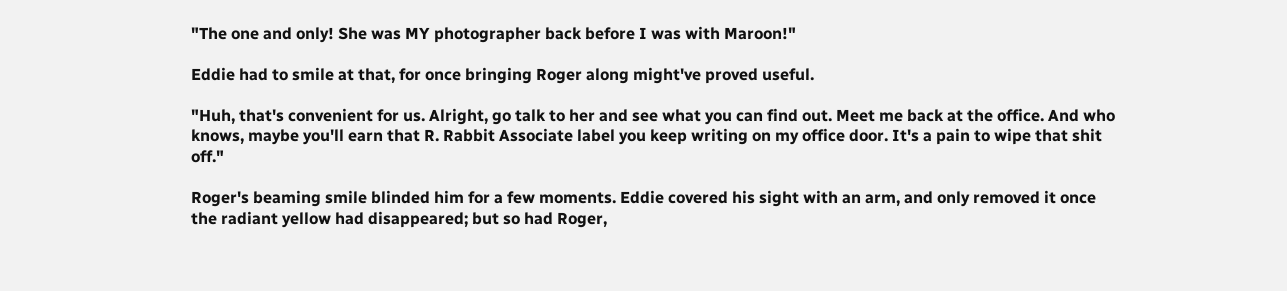"The one and only! She was MY photographer back before I was with Maroon!"

Eddie had to smile at that, for once bringing Roger along might've proved useful.

"Huh, that's convenient for us. Alright, go talk to her and see what you can find out. Meet me back at the office. And who knows, maybe you'll earn that R. Rabbit Associate label you keep writing on my office door. It's a pain to wipe that shit off."

Roger's beaming smile blinded him for a few moments. Eddie covered his sight with an arm, and only removed it once the radiant yellow had disappeared; but so had Roger,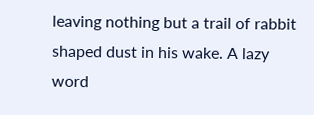leaving nothing but a trail of rabbit shaped dust in his wake. A lazy word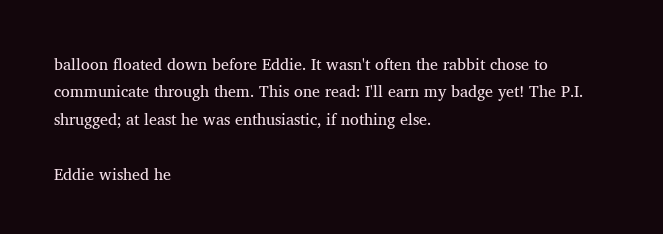balloon floated down before Eddie. It wasn't often the rabbit chose to communicate through them. This one read: I'll earn my badge yet! The P.I. shrugged; at least he was enthusiastic, if nothing else.

Eddie wished he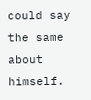could say the same about himself.